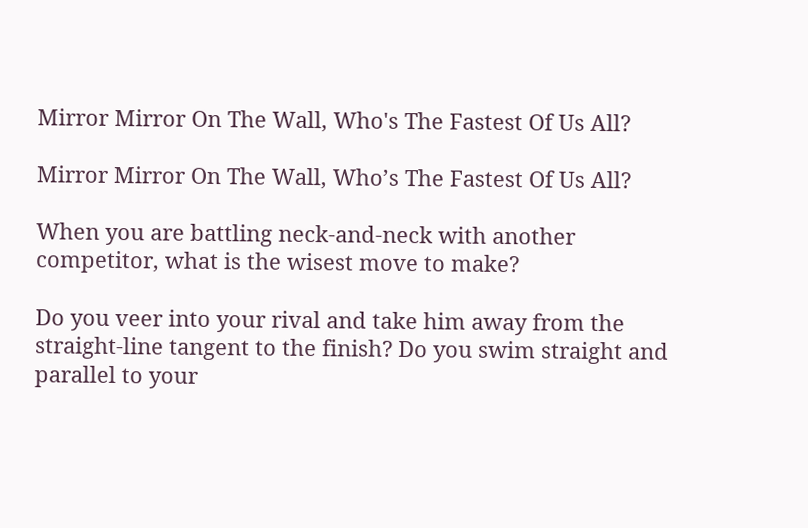Mirror Mirror On The Wall, Who's The Fastest Of Us All?

Mirror Mirror On The Wall, Who’s The Fastest Of Us All?

When you are battling neck-and-neck with another competitor, what is the wisest move to make?

Do you veer into your rival and take him away from the straight-line tangent to the finish? Do you swim straight and parallel to your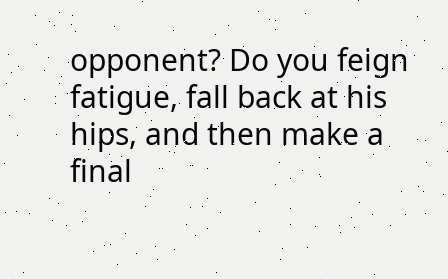opponent? Do you feign fatigue, fall back at his hips, and then make a final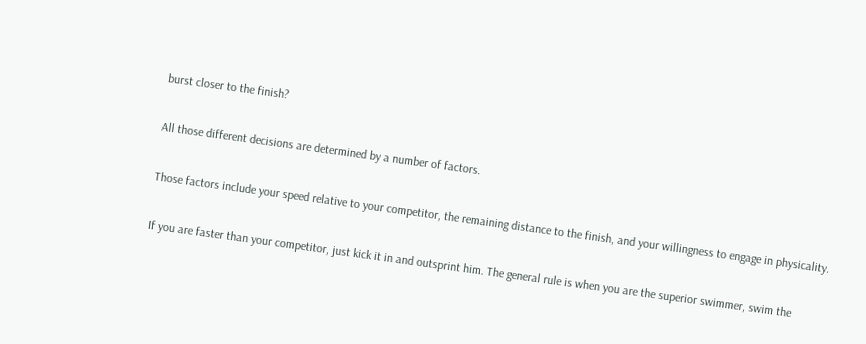burst closer to the finish?

All those different decisions are determined by a number of factors.

Those factors include your speed relative to your competitor, the remaining distance to the finish, and your willingness to engage in physicality.

If you are faster than your competitor, just kick it in and outsprint him. The general rule is when you are the superior swimmer, swim the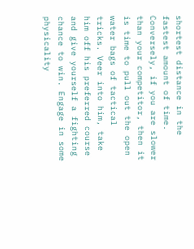shortest distance in the fastest amount of time. Conversely, if you are slower than your competitor, then it is time to pull out the open water bags of tactical tricks. Veer into him, take him off his preferred course and give yourself a fighting chance to win. Engage in some physicality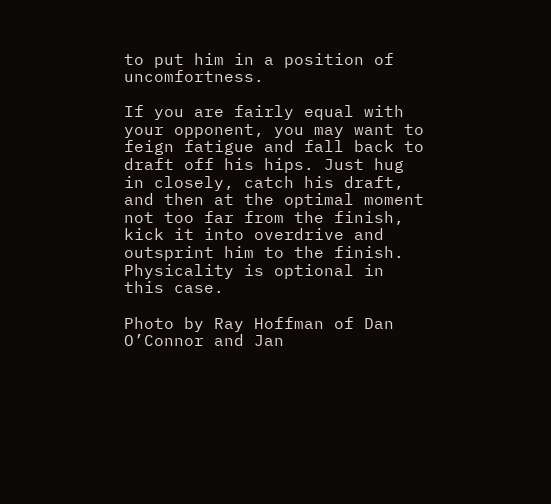to put him in a position of uncomfortness.

If you are fairly equal with your opponent, you may want to feign fatigue and fall back to draft off his hips. Just hug in closely, catch his draft, and then at the optimal moment not too far from the finish, kick it into overdrive and outsprint him to the finish. Physicality is optional in this case.

Photo by Ray Hoffman of Dan O’Connor and Jan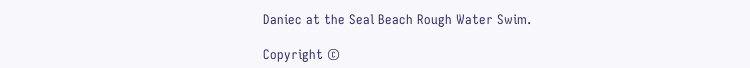Daniec at the Seal Beach Rough Water Swim.

Copyright ©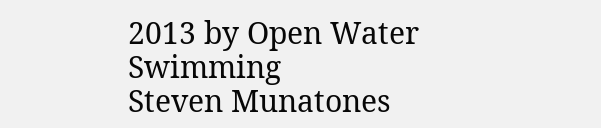2013 by Open Water Swimming
Steven Munatones